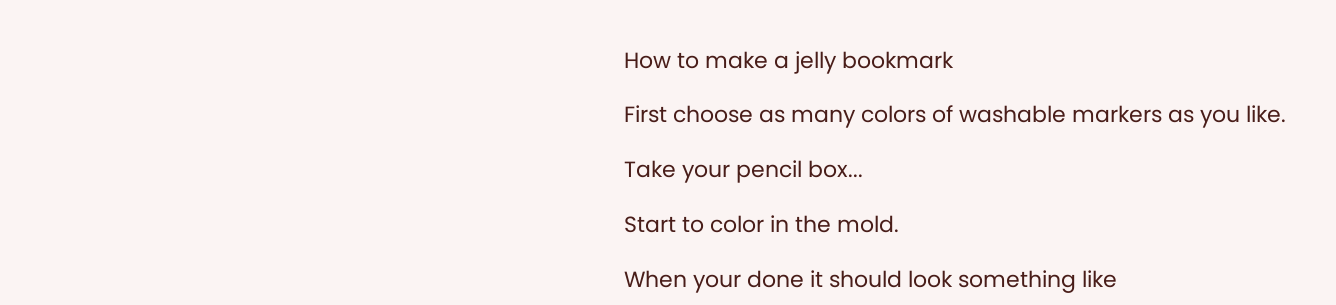How to make a jelly bookmark

First choose as many colors of washable markers as you like.

Take your pencil box...

Start to color in the mold.

When your done it should look something like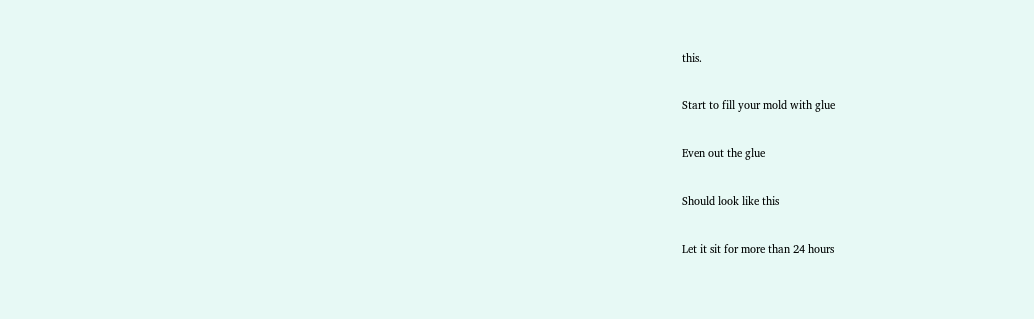this.

Start to fill your mold with glue

Even out the glue

Should look like this

Let it sit for more than 24 hours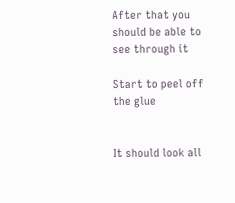After that you should be able to see through it

Start to peel off the glue


It should look all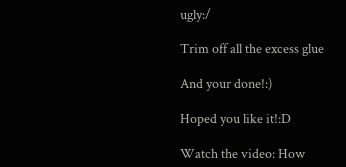ugly:/

Trim off all the excess glue

And your done!:)

Hoped you like it!:D

Watch the video: How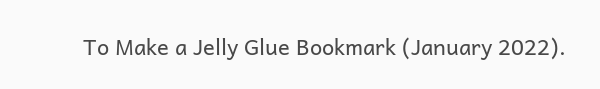To Make a Jelly Glue Bookmark (January 2022).